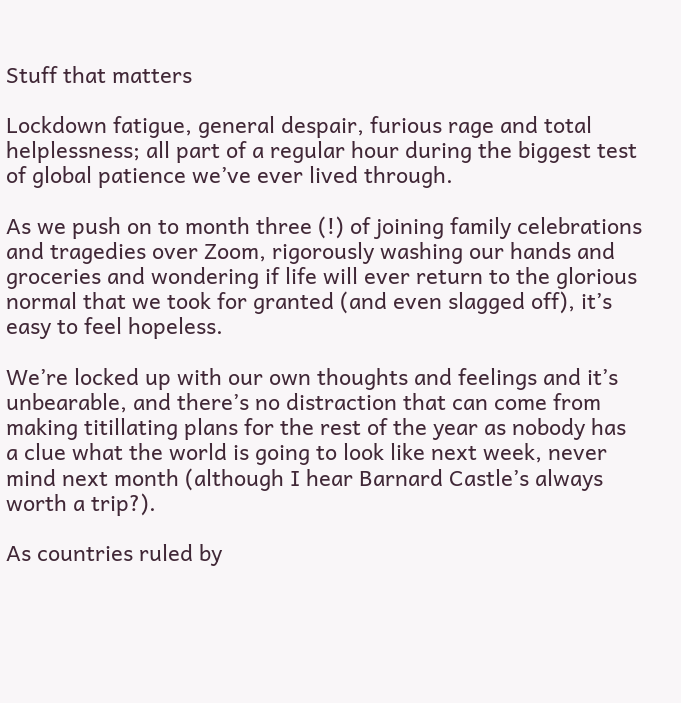Stuff that matters

Lockdown fatigue, general despair, furious rage and total helplessness; all part of a regular hour during the biggest test of global patience we’ve ever lived through.

As we push on to month three (!) of joining family celebrations and tragedies over Zoom, rigorously washing our hands and groceries and wondering if life will ever return to the glorious normal that we took for granted (and even slagged off), it’s easy to feel hopeless.

We’re locked up with our own thoughts and feelings and it’s unbearable, and there’s no distraction that can come from making titillating plans for the rest of the year as nobody has a clue what the world is going to look like next week, never mind next month (although I hear Barnard Castle’s always worth a trip?).

As countries ruled by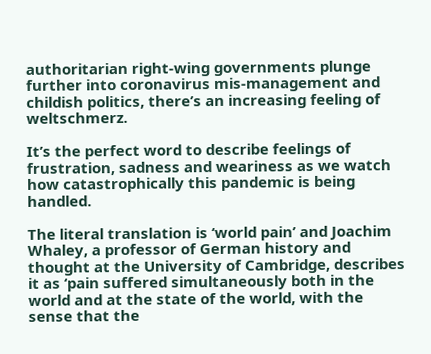authoritarian right-wing governments plunge further into coronavirus mis-management and childish politics, there’s an increasing feeling of weltschmerz.

It’s the perfect word to describe feelings of frustration, sadness and weariness as we watch how catastrophically this pandemic is being handled.

The literal translation is ‘world pain’ and Joachim Whaley, a professor of German history and thought at the University of Cambridge, describes it as ‘pain suffered simultaneously both in the world and at the state of the world, with the sense that the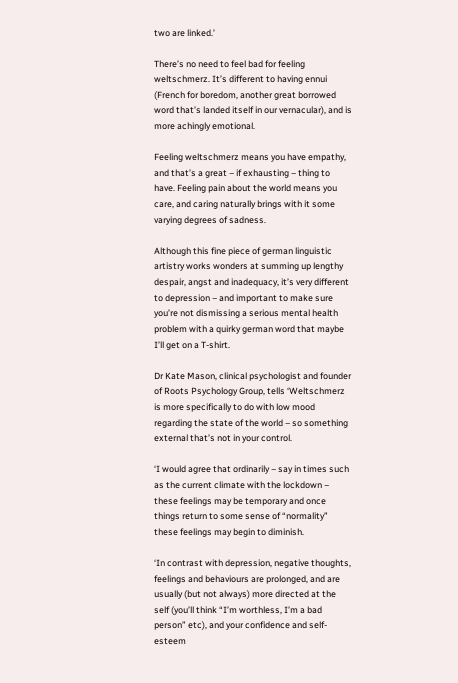two are linked.’

There’s no need to feel bad for feeling weltschmerz. It’s different to having ennui (French for boredom, another great borrowed word that’s landed itself in our vernacular), and is more achingly emotional.

Feeling weltschmerz means you have empathy, and that’s a great – if exhausting – thing to have. Feeling pain about the world means you care, and caring naturally brings with it some varying degrees of sadness.

Although this fine piece of german linguistic artistry works wonders at summing up lengthy despair, angst and inadequacy, it’s very different to depression – and important to make sure you’re not dismissing a serious mental health problem with a quirky german word that maybe I’ll get on a T-shirt.

Dr Kate Mason, clinical psychologist and founder of Roots Psychology Group, tells ‘Weltschmerz is more specifically to do with low mood regarding the state of the world – so something external that’s not in your control.

‘I would agree that ordinarily – say in times such as the current climate with the lockdown – these feelings may be temporary and once things return to some sense of “normality” these feelings may begin to diminish.

‘In contrast with depression, negative thoughts, feelings and behaviours are prolonged, and are usually (but not always) more directed at the self (you’ll think “I’m worthless, I’m a bad person” etc), and your confidence and self-esteem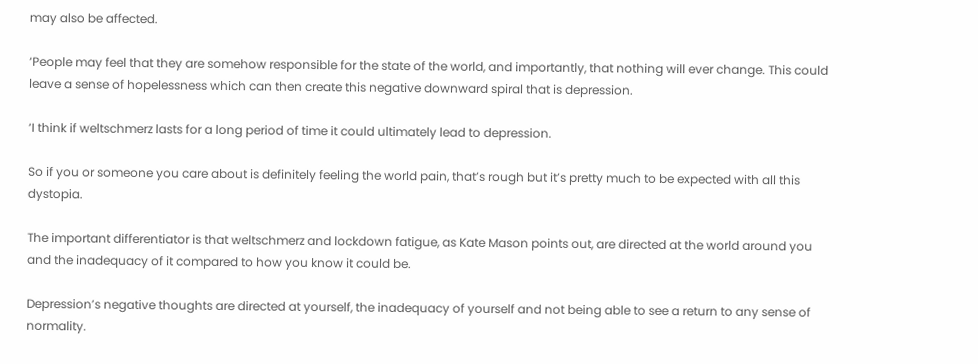may also be affected.

‘People may feel that they are somehow responsible for the state of the world, and importantly, that nothing will ever change. This could leave a sense of hopelessness which can then create this negative downward spiral that is depression.

‘I think if weltschmerz lasts for a long period of time it could ultimately lead to depression.

So if you or someone you care about is definitely feeling the world pain, that’s rough but it’s pretty much to be expected with all this dystopia.

The important differentiator is that weltschmerz and lockdown fatigue, as Kate Mason points out, are directed at the world around you and the inadequacy of it compared to how you know it could be.

Depression’s negative thoughts are directed at yourself, the inadequacy of yourself and not being able to see a return to any sense of normality.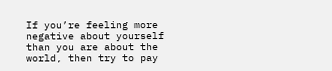If you’re feeling more negative about yourself than you are about the world, then try to pay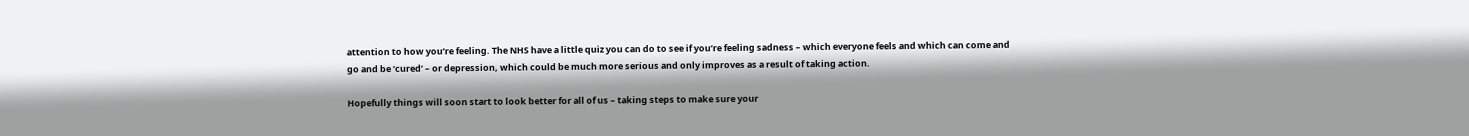attention to how you’re feeling. The NHS have a little quiz you can do to see if you’re feeling sadness – which everyone feels and which can come and go and be ‘cured’ – or depression, which could be much more serious and only improves as a result of taking action.

Hopefully things will soon start to look better for all of us – taking steps to make sure your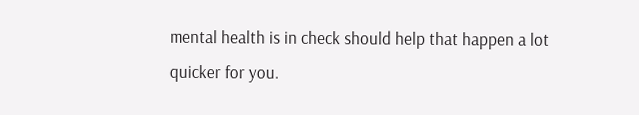mental health is in check should help that happen a lot quicker for you.